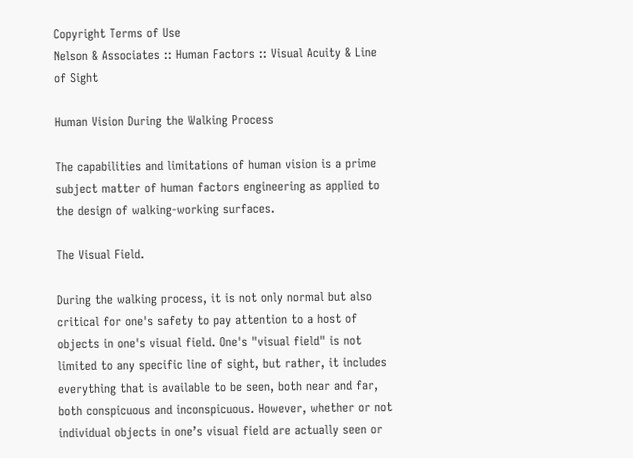Copyright Terms of Use
Nelson & Associates :: Human Factors :: Visual Acuity & Line of Sight

Human Vision During the Walking Process

The capabilities and limitations of human vision is a prime subject matter of human factors engineering as applied to the design of walking-working surfaces.

The Visual Field.

During the walking process, it is not only normal but also critical for one's safety to pay attention to a host of objects in one's visual field. One's "visual field" is not limited to any specific line of sight, but rather, it includes everything that is available to be seen, both near and far, both conspicuous and inconspicuous. However, whether or not individual objects in one’s visual field are actually seen or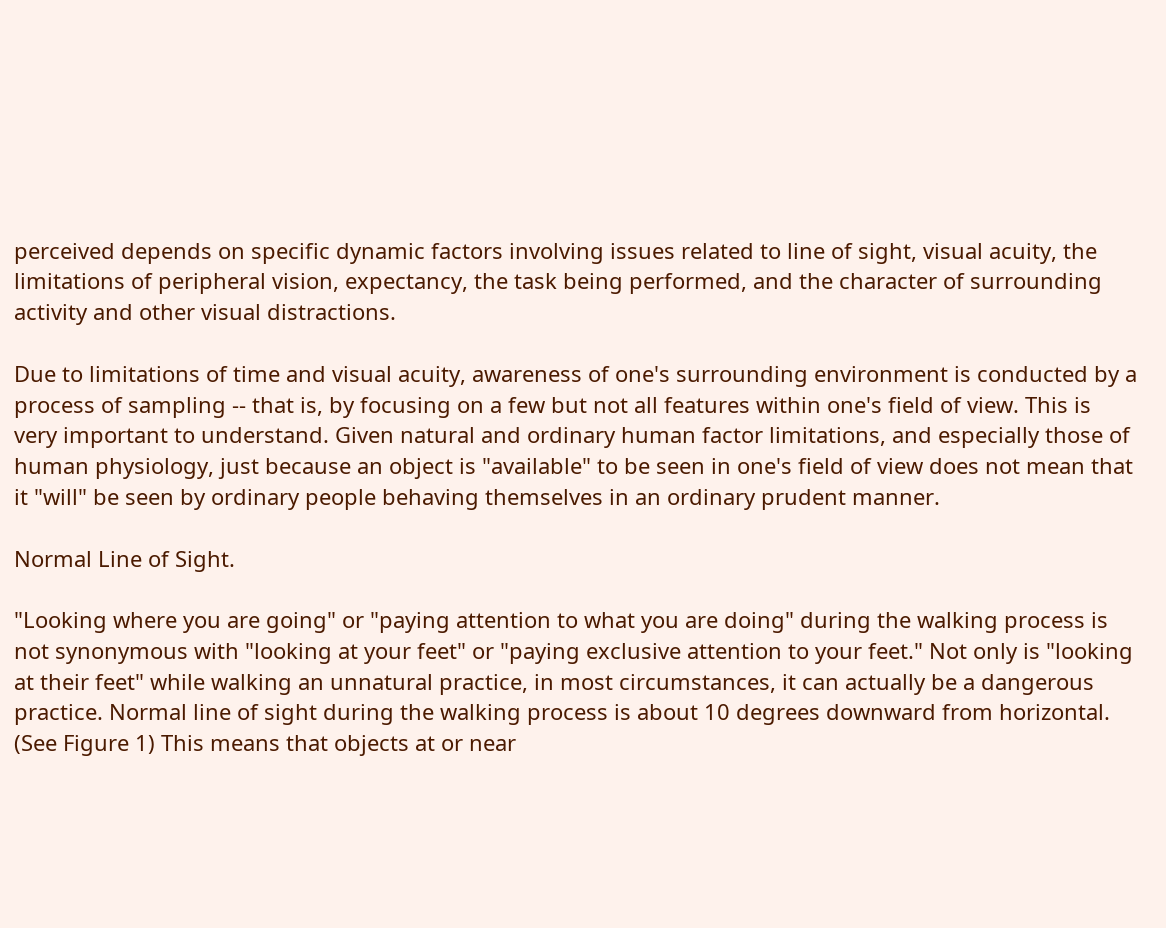perceived depends on specific dynamic factors involving issues related to line of sight, visual acuity, the limitations of peripheral vision, expectancy, the task being performed, and the character of surrounding activity and other visual distractions.

Due to limitations of time and visual acuity, awareness of one's surrounding environment is conducted by a process of sampling -- that is, by focusing on a few but not all features within one's field of view. This is very important to understand. Given natural and ordinary human factor limitations, and especially those of human physiology, just because an object is "available" to be seen in one's field of view does not mean that it "will" be seen by ordinary people behaving themselves in an ordinary prudent manner.

Normal Line of Sight.

"Looking where you are going" or "paying attention to what you are doing" during the walking process is not synonymous with "looking at your feet" or "paying exclusive attention to your feet." Not only is "looking at their feet" while walking an unnatural practice, in most circumstances, it can actually be a dangerous practice. Normal line of sight during the walking process is about 10 degrees downward from horizontal. (See Figure 1) This means that objects at or near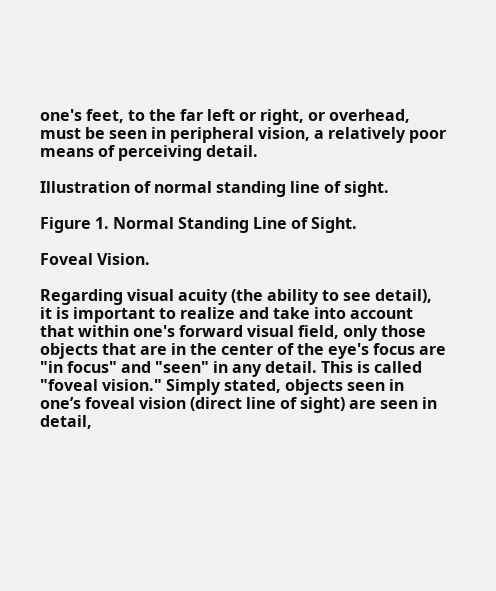one's feet, to the far left or right, or overhead, must be seen in peripheral vision, a relatively poor means of perceiving detail.

Illustration of normal standing line of sight.

Figure 1. Normal Standing Line of Sight.

Foveal Vision.

Regarding visual acuity (the ability to see detail), it is important to realize and take into account that within one's forward visual field, only those objects that are in the center of the eye's focus are "in focus" and "seen" in any detail. This is called "foveal vision." Simply stated, objects seen in one’s foveal vision (direct line of sight) are seen in detail,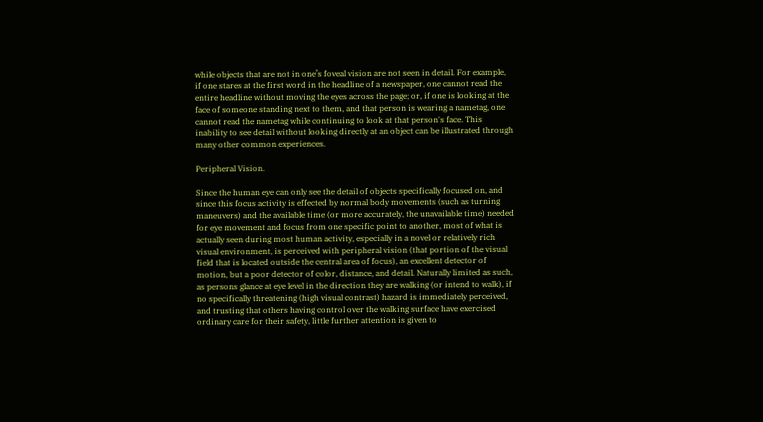while objects that are not in one’s foveal vision are not seen in detail. For example, if one stares at the first word in the headline of a newspaper, one cannot read the entire headline without moving the eyes across the page; or, if one is looking at the face of someone standing next to them, and that person is wearing a nametag, one cannot read the nametag while continuing to look at that person's face. This inability to see detail without looking directly at an object can be illustrated through many other common experiences.

Peripheral Vision.

Since the human eye can only see the detail of objects specifically focused on, and since this focus activity is effected by normal body movements (such as turning maneuvers) and the available time (or more accurately, the unavailable time) needed for eye movement and focus from one specific point to another, most of what is actually seen during most human activity, especially in a novel or relatively rich visual environment, is perceived with peripheral vision (that portion of the visual field that is located outside the central area of focus), an excellent detector of motion, but a poor detector of color, distance, and detail. Naturally limited as such, as persons glance at eye level in the direction they are walking (or intend to walk), if no specifically threatening (high visual contrast) hazard is immediately perceived, and trusting that others having control over the walking surface have exercised ordinary care for their safety, little further attention is given to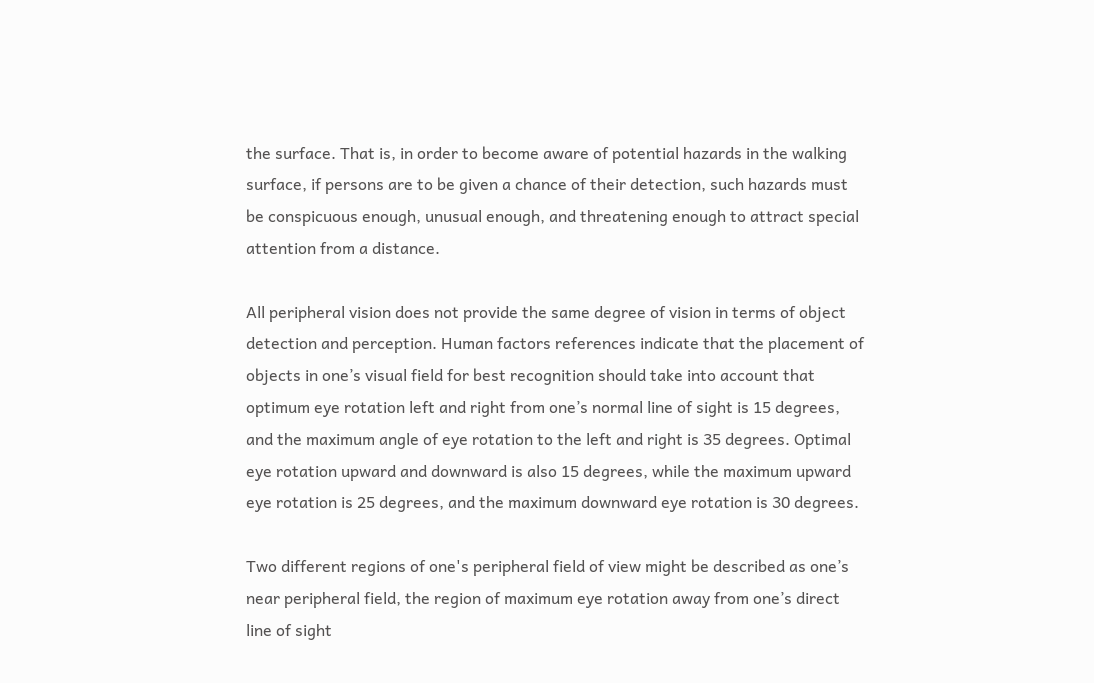the surface. That is, in order to become aware of potential hazards in the walking surface, if persons are to be given a chance of their detection, such hazards must be conspicuous enough, unusual enough, and threatening enough to attract special attention from a distance.

All peripheral vision does not provide the same degree of vision in terms of object detection and perception. Human factors references indicate that the placement of objects in one’s visual field for best recognition should take into account that optimum eye rotation left and right from one’s normal line of sight is 15 degrees, and the maximum angle of eye rotation to the left and right is 35 degrees. Optimal eye rotation upward and downward is also 15 degrees, while the maximum upward eye rotation is 25 degrees, and the maximum downward eye rotation is 30 degrees.

Two different regions of one's peripheral field of view might be described as one’s near peripheral field, the region of maximum eye rotation away from one’s direct line of sight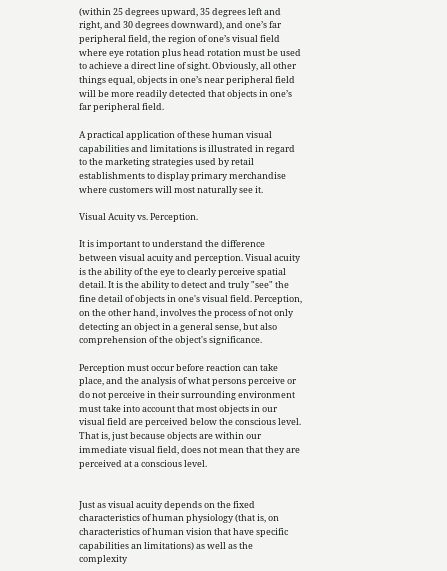(within 25 degrees upward, 35 degrees left and right, and 30 degrees downward), and one’s far peripheral field, the region of one’s visual field where eye rotation plus head rotation must be used to achieve a direct line of sight. Obviously, all other things equal, objects in one’s near peripheral field will be more readily detected that objects in one’s far peripheral field.

A practical application of these human visual capabilities and limitations is illustrated in regard to the marketing strategies used by retail establishments to display primary merchandise where customers will most naturally see it.

Visual Acuity vs. Perception.

It is important to understand the difference between visual acuity and perception. Visual acuity is the ability of the eye to clearly perceive spatial detail. It is the ability to detect and truly "see" the fine detail of objects in one's visual field. Perception, on the other hand, involves the process of not only detecting an object in a general sense, but also comprehension of the object's significance.

Perception must occur before reaction can take place, and the analysis of what persons perceive or do not perceive in their surrounding environment must take into account that most objects in our visual field are perceived below the conscious level. That is, just because objects are within our immediate visual field, does not mean that they are perceived at a conscious level.


Just as visual acuity depends on the fixed characteristics of human physiology (that is, on characteristics of human vision that have specific capabilities an limitations) as well as the complexity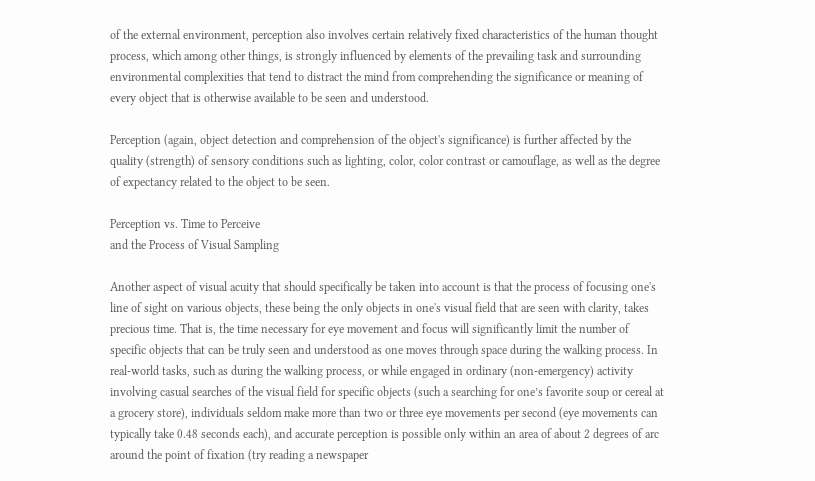of the external environment, perception also involves certain relatively fixed characteristics of the human thought process, which among other things, is strongly influenced by elements of the prevailing task and surrounding environmental complexities that tend to distract the mind from comprehending the significance or meaning of every object that is otherwise available to be seen and understood.

Perception (again, object detection and comprehension of the object's significance) is further affected by the quality (strength) of sensory conditions such as lighting, color, color contrast or camouflage, as well as the degree of expectancy related to the object to be seen.

Perception vs. Time to Perceive
and the Process of Visual Sampling

Another aspect of visual acuity that should specifically be taken into account is that the process of focusing one's line of sight on various objects, these being the only objects in one's visual field that are seen with clarity, takes precious time. That is, the time necessary for eye movement and focus will significantly limit the number of specific objects that can be truly seen and understood as one moves through space during the walking process. In real-world tasks, such as during the walking process, or while engaged in ordinary (non-emergency) activity involving casual searches of the visual field for specific objects (such a searching for one’s favorite soup or cereal at a grocery store), individuals seldom make more than two or three eye movements per second (eye movements can typically take 0.48 seconds each), and accurate perception is possible only within an area of about 2 degrees of arc around the point of fixation (try reading a newspaper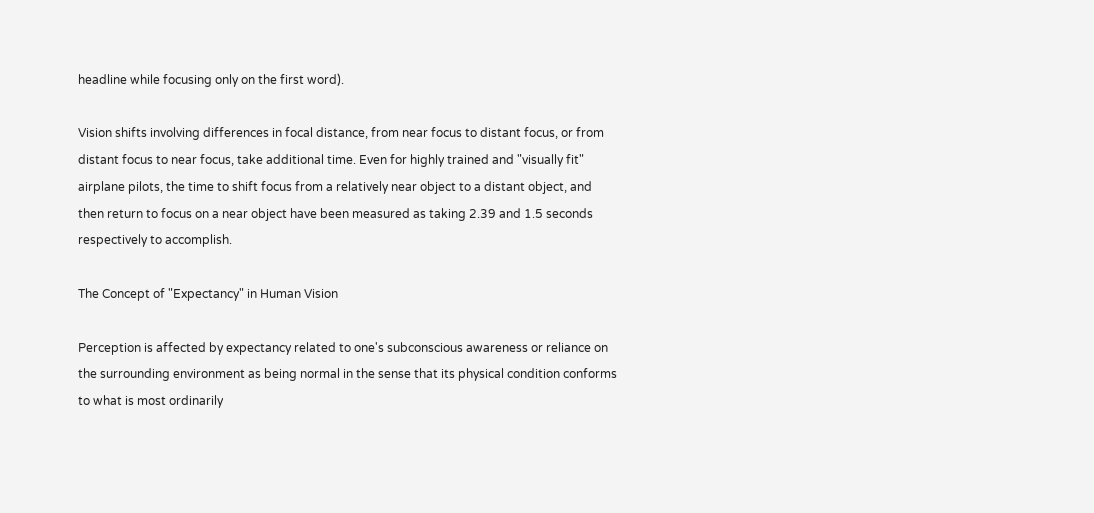headline while focusing only on the first word).

Vision shifts involving differences in focal distance, from near focus to distant focus, or from distant focus to near focus, take additional time. Even for highly trained and "visually fit" airplane pilots, the time to shift focus from a relatively near object to a distant object, and then return to focus on a near object have been measured as taking 2.39 and 1.5 seconds respectively to accomplish.

The Concept of "Expectancy" in Human Vision

Perception is affected by expectancy related to one's subconscious awareness or reliance on the surrounding environment as being normal in the sense that its physical condition conforms to what is most ordinarily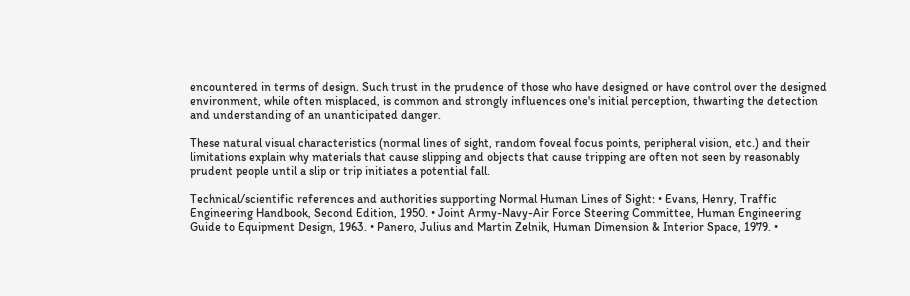encountered in terms of design. Such trust in the prudence of those who have designed or have control over the designed environment, while often misplaced, is common and strongly influences one's initial perception, thwarting the detection and understanding of an unanticipated danger.

These natural visual characteristics (normal lines of sight, random foveal focus points, peripheral vision, etc.) and their limitations explain why materials that cause slipping and objects that cause tripping are often not seen by reasonably prudent people until a slip or trip initiates a potential fall.

Technical/scientific references and authorities supporting Normal Human Lines of Sight: • Evans, Henry, Traffic Engineering Handbook, Second Edition, 1950. • Joint Army-Navy-Air Force Steering Committee, Human Engineering Guide to Equipment Design, 1963. • Panero, Julius and Martin Zelnik, Human Dimension & Interior Space, 1979. •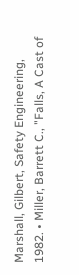Marshall, Gilbert, Safety Engineering, 1982. • Miller, Barrett C., "Falls, A Cast of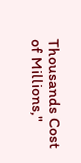Thousands Cost of Millions,"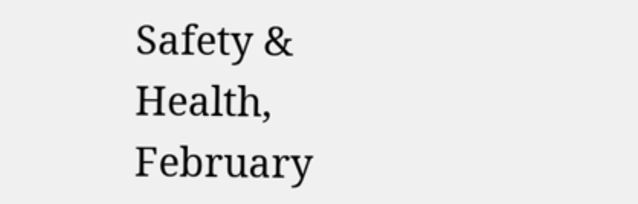Safety & Health, February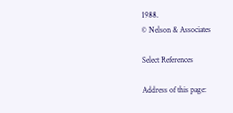1988.
© Nelson & Associates

Select References

Address of this page: